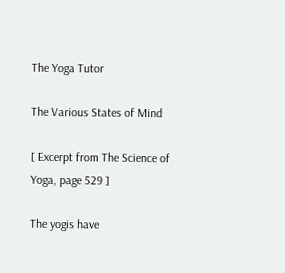The Yoga Tutor

The Various States of Mind

[ Excerpt from The Science of Yoga, page 529 ]

The yogis have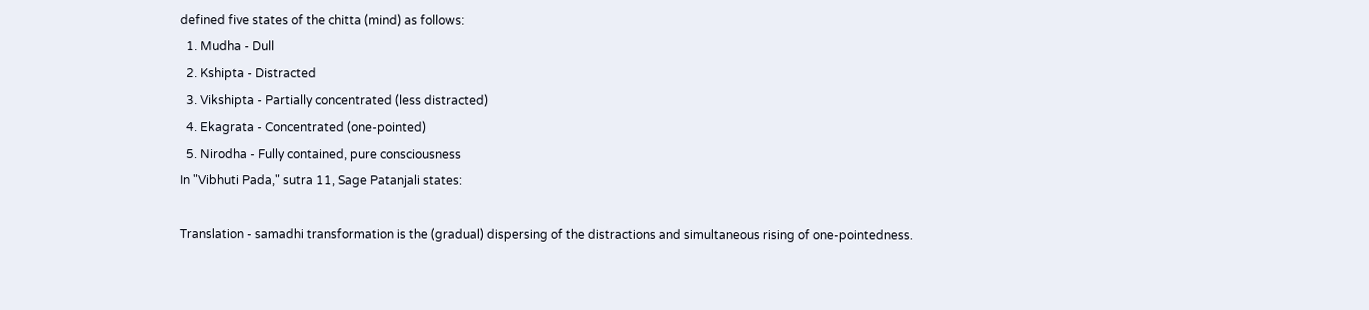defined five states of the chitta (mind) as follows:
  1. Mudha - Dull
  2. Kshipta - Distracted
  3. Vikshipta - Partially concentrated (less distracted)
  4. Ekagrata - Concentrated (one-pointed)
  5. Nirodha - Fully contained, pure consciousness
In "Vibhuti Pada," sutra 11, Sage Patanjali states:

Translation - samadhi transformation is the (gradual) dispersing of the distractions and simultaneous rising of one-pointedness.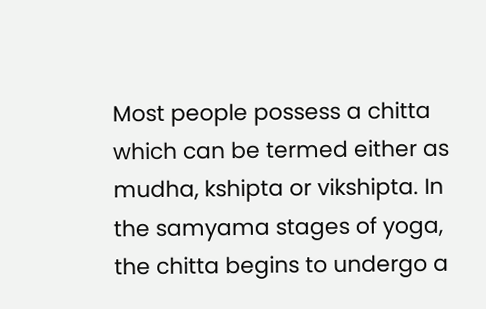Most people possess a chitta which can be termed either as mudha, kshipta or vikshipta. In the samyama stages of yoga, the chitta begins to undergo a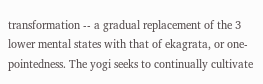transformation -- a gradual replacement of the 3 lower mental states with that of ekagrata, or one-pointedness. The yogi seeks to continually cultivate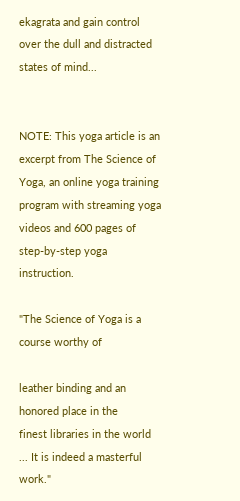ekagrata and gain control over the dull and distracted states of mind...


NOTE: This yoga article is an excerpt from The Science of Yoga, an online yoga training program with streaming yoga videos and 600 pages of step-by-step yoga instruction.

"The Science of Yoga is a course worthy of

leather binding and an honored place in the
finest libraries in the world
... It is indeed a masterful work."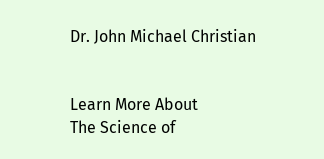Dr. John Michael Christian


Learn More About
The Science of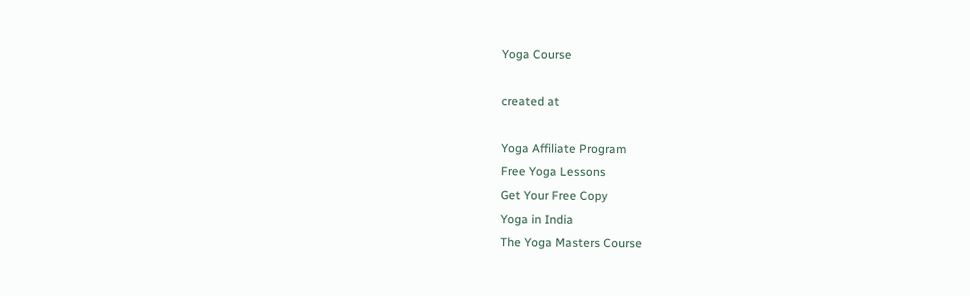Yoga Course

created at

Yoga Affiliate Program
Free Yoga Lessons
Get Your Free Copy
Yoga in India
The Yoga Masters Course